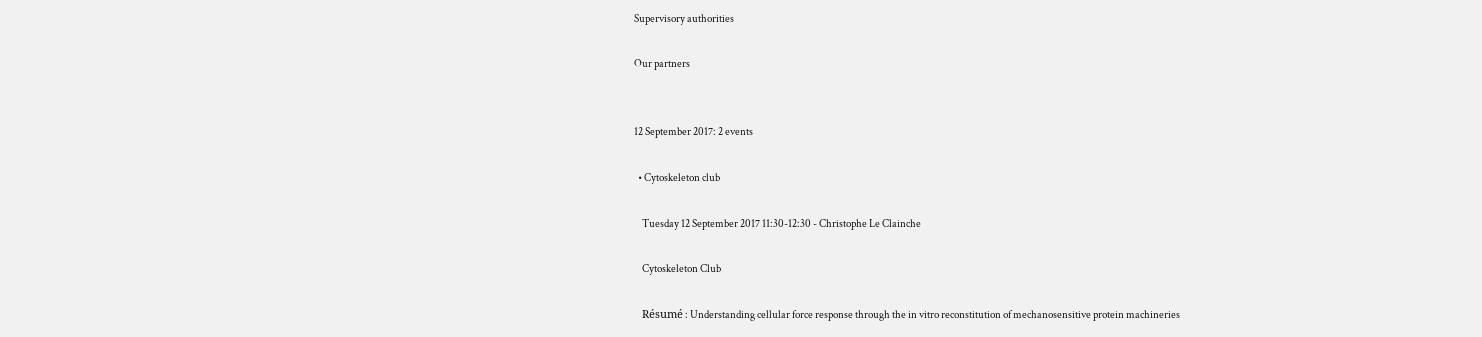Supervisory authorities

Our partners


12 September 2017: 2 events

  • Cytoskeleton club

    Tuesday 12 September 2017 11:30-12:30 - Christophe Le Clainche

    Cytoskeleton Club

    Résumé : Understanding cellular force response through the in vitro reconstitution of mechanosensitive protein machineries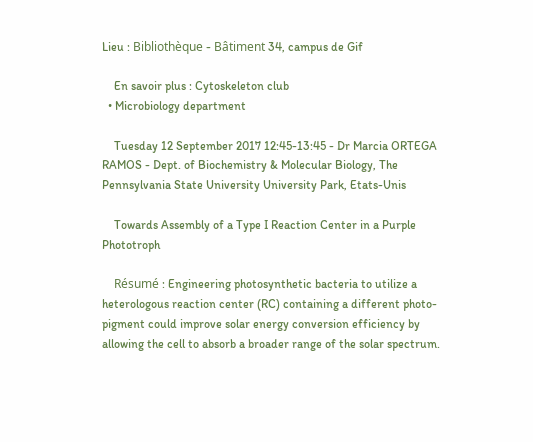Lieu : Bibliothèque - Bâtiment 34, campus de Gif

    En savoir plus : Cytoskeleton club
  • Microbiology department

    Tuesday 12 September 2017 12:45-13:45 - Dr Marcia ORTEGA RAMOS - Dept. of Biochemistry & Molecular Biology, The Pennsylvania State University University Park, Etats-Unis

    Towards Assembly of a Type I Reaction Center in a Purple Phototroph

    Résumé : Engineering photosynthetic bacteria to utilize a heterologous reaction center (RC) containing a different photo-pigment could improve solar energy conversion efficiency by allowing the cell to absorb a broader range of the solar spectrum.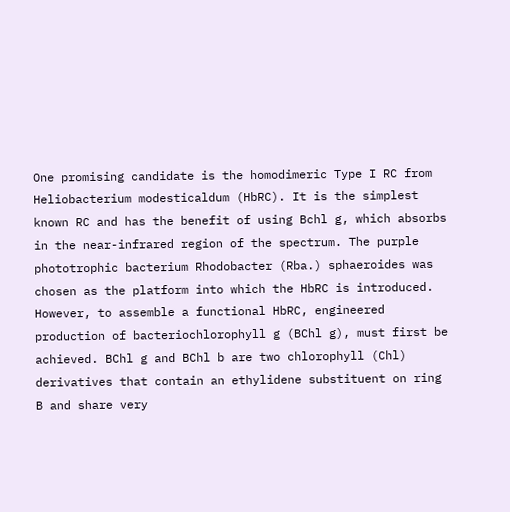One promising candidate is the homodimeric Type I RC from Heliobacterium modesticaldum (HbRC). It is the simplest known RC and has the benefit of using Bchl g, which absorbs in the near-infrared region of the spectrum. The purple phototrophic bacterium Rhodobacter (Rba.) sphaeroides was chosen as the platform into which the HbRC is introduced. However, to assemble a functional HbRC, engineered production of bacteriochlorophyll g (BChl g), must first be achieved. BChl g and BChl b are two chlorophyll (Chl) derivatives that contain an ethylidene substituent on ring B and share very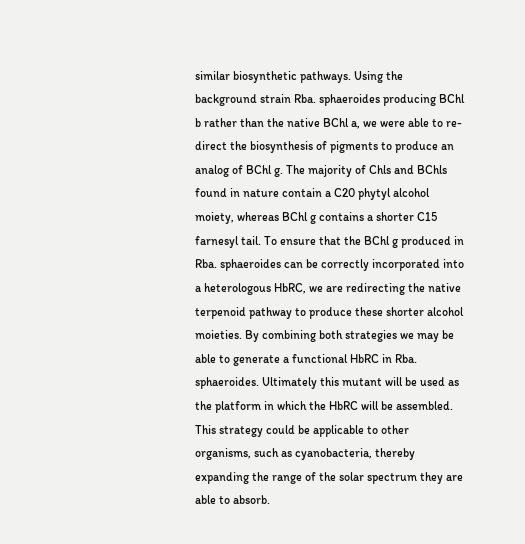similar biosynthetic pathways. Using the background strain Rba. sphaeroides producing BChl b rather than the native BChl a, we were able to re-direct the biosynthesis of pigments to produce an analog of BChl g. The majority of Chls and BChls found in nature contain a C20 phytyl alcohol moiety, whereas BChl g contains a shorter C15 farnesyl tail. To ensure that the BChl g produced in Rba. sphaeroides can be correctly incorporated into a heterologous HbRC, we are redirecting the native terpenoid pathway to produce these shorter alcohol moieties. By combining both strategies we may be able to generate a functional HbRC in Rba. sphaeroides. Ultimately this mutant will be used as the platform in which the HbRC will be assembled. This strategy could be applicable to other organisms, such as cyanobacteria, thereby expanding the range of the solar spectrum they are able to absorb.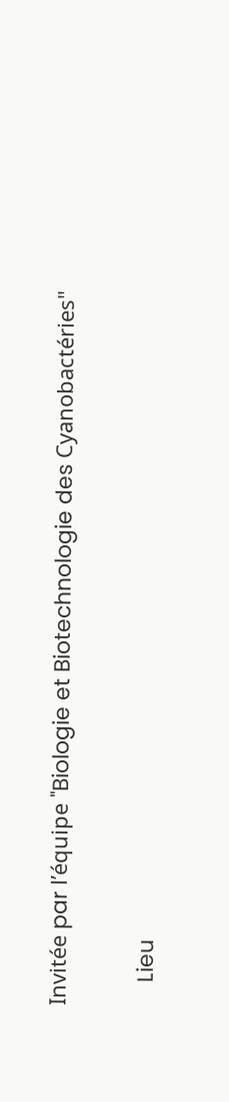Invitée par l’équipe "Biologie et Biotechnologie des Cyanobactéries"

    Lieu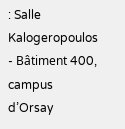: Salle Kalogeropoulos - Bâtiment 400, campus d’Orsay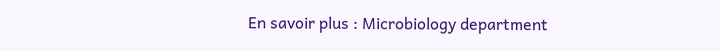En savoir plus : Microbiology department